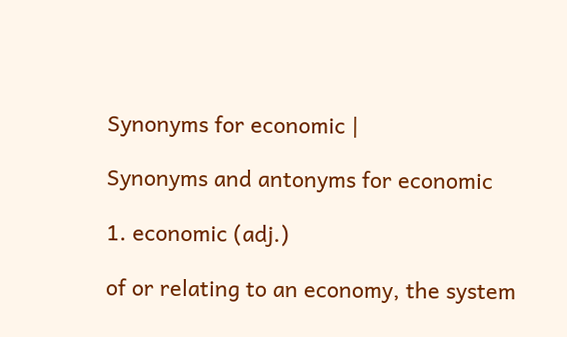Synonyms for economic |

Synonyms and antonyms for economic

1. economic (adj.)

of or relating to an economy, the system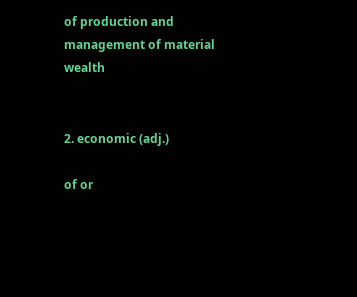of production and management of material wealth


2. economic (adj.)

of or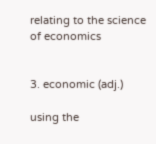relating to the science of economics


3. economic (adj.)

using the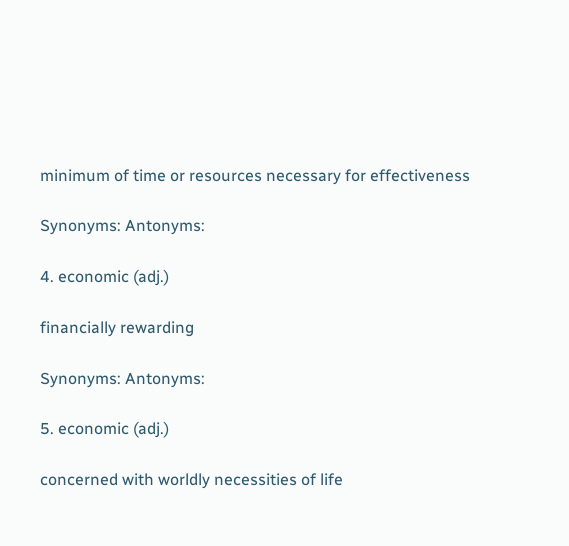minimum of time or resources necessary for effectiveness

Synonyms: Antonyms:

4. economic (adj.)

financially rewarding

Synonyms: Antonyms:

5. economic (adj.)

concerned with worldly necessities of life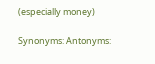(especially money)

Synonyms: Antonyms: